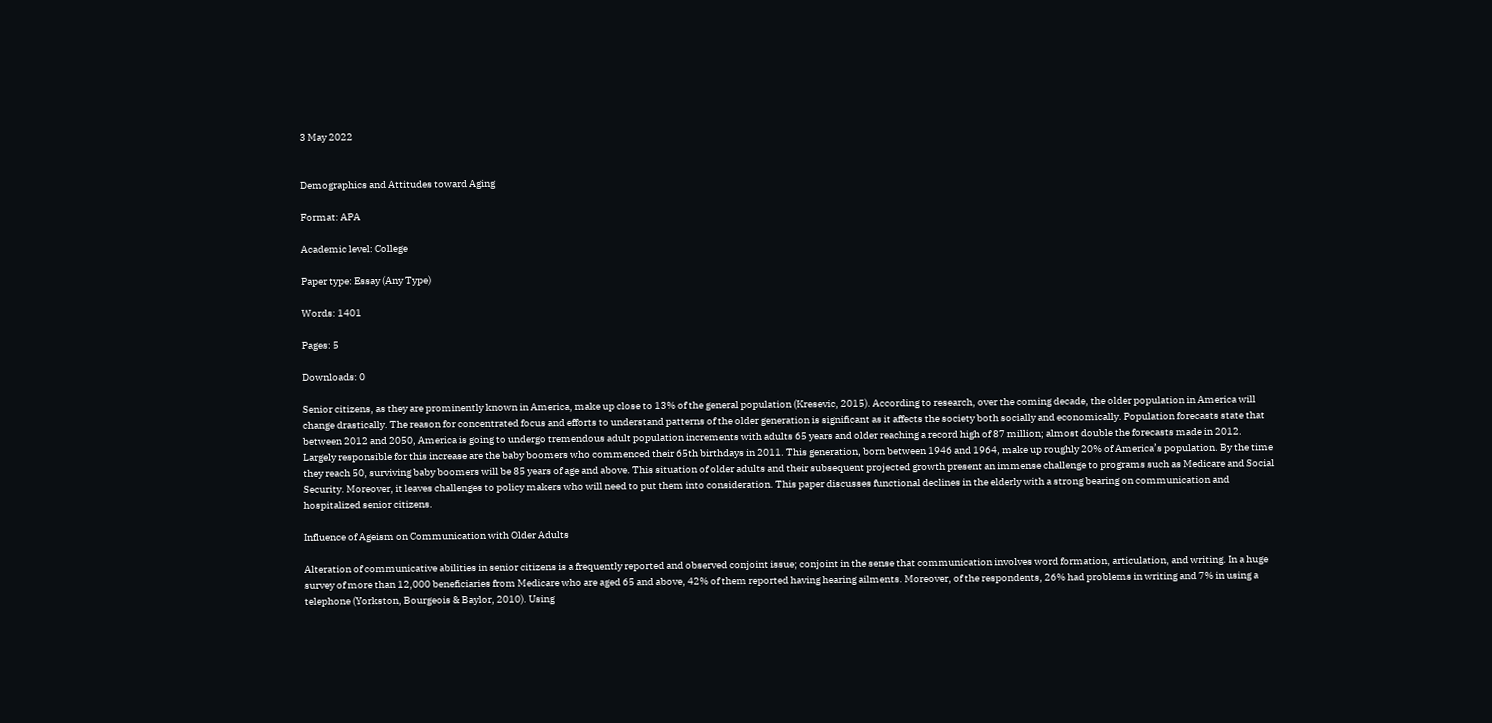3 May 2022


Demographics and Attitudes toward Aging

Format: APA

Academic level: College

Paper type: Essay (Any Type)

Words: 1401

Pages: 5

Downloads: 0

Senior citizens, as they are prominently known in America, make up close to 13% of the general population (Kresevic, 2015). According to research, over the coming decade, the older population in America will change drastically. The reason for concentrated focus and efforts to understand patterns of the older generation is significant as it affects the society both socially and economically. Population forecasts state that between 2012 and 2050, America is going to undergo tremendous adult population increments with adults 65 years and older reaching a record high of 87 million; almost double the forecasts made in 2012. Largely responsible for this increase are the baby boomers who commenced their 65th birthdays in 2011. This generation, born between 1946 and 1964, make up roughly 20% of America’s population. By the time they reach 50, surviving baby boomers will be 85 years of age and above. This situation of older adults and their subsequent projected growth present an immense challenge to programs such as Medicare and Social Security. Moreover, it leaves challenges to policy makers who will need to put them into consideration. This paper discusses functional declines in the elderly with a strong bearing on communication and hospitalized senior citizens.

Influence of Ageism on Communication with Older Adults

Alteration of communicative abilities in senior citizens is a frequently reported and observed conjoint issue; conjoint in the sense that communication involves word formation, articulation, and writing. In a huge survey of more than 12,000 beneficiaries from Medicare who are aged 65 and above, 42% of them reported having hearing ailments. Moreover, of the respondents, 26% had problems in writing and 7% in using a telephone (Yorkston, Bourgeois & Baylor, 2010). Using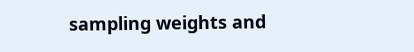sampling weights and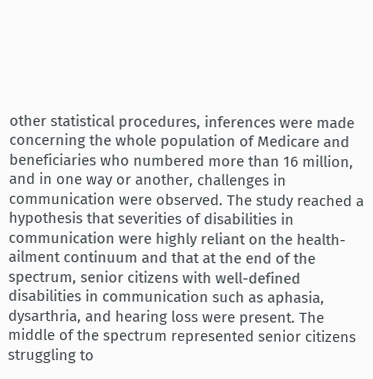other statistical procedures, inferences were made concerning the whole population of Medicare and beneficiaries who numbered more than 16 million, and in one way or another, challenges in communication were observed. The study reached a hypothesis that severities of disabilities in communication were highly reliant on the health-ailment continuum and that at the end of the spectrum, senior citizens with well-defined disabilities in communication such as aphasia, dysarthria, and hearing loss were present. The middle of the spectrum represented senior citizens struggling to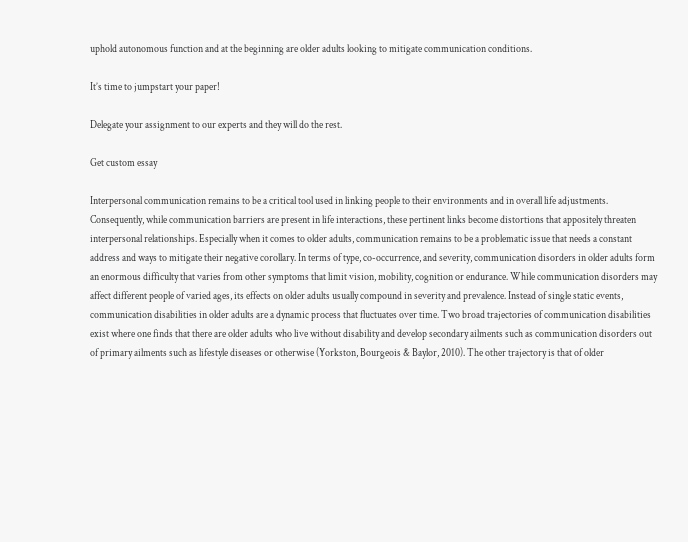uphold autonomous function and at the beginning are older adults looking to mitigate communication conditions.

It’s time to jumpstart your paper!

Delegate your assignment to our experts and they will do the rest.

Get custom essay

Interpersonal communication remains to be a critical tool used in linking people to their environments and in overall life adjustments. Consequently, while communication barriers are present in life interactions, these pertinent links become distortions that appositely threaten interpersonal relationships. Especially when it comes to older adults, communication remains to be a problematic issue that needs a constant address and ways to mitigate their negative corollary. In terms of type, co-occurrence, and severity, communication disorders in older adults form an enormous difficulty that varies from other symptoms that limit vision, mobility, cognition or endurance. While communication disorders may affect different people of varied ages, its effects on older adults usually compound in severity and prevalence. Instead of single static events, communication disabilities in older adults are a dynamic process that fluctuates over time. Two broad trajectories of communication disabilities exist where one finds that there are older adults who live without disability and develop secondary ailments such as communication disorders out of primary ailments such as lifestyle diseases or otherwise (Yorkston, Bourgeois & Baylor, 2010). The other trajectory is that of older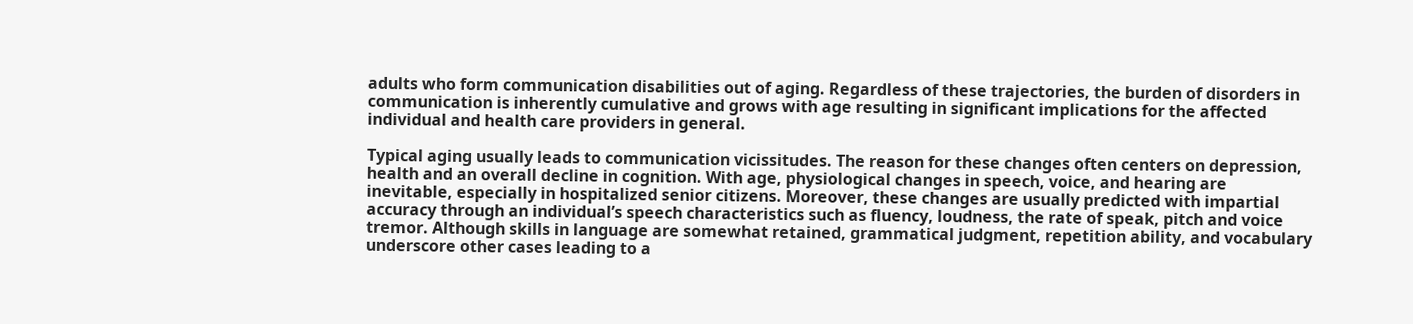adults who form communication disabilities out of aging. Regardless of these trajectories, the burden of disorders in communication is inherently cumulative and grows with age resulting in significant implications for the affected individual and health care providers in general.

Typical aging usually leads to communication vicissitudes. The reason for these changes often centers on depression, health and an overall decline in cognition. With age, physiological changes in speech, voice, and hearing are inevitable, especially in hospitalized senior citizens. Moreover, these changes are usually predicted with impartial accuracy through an individual’s speech characteristics such as fluency, loudness, the rate of speak, pitch and voice tremor. Although skills in language are somewhat retained, grammatical judgment, repetition ability, and vocabulary underscore other cases leading to a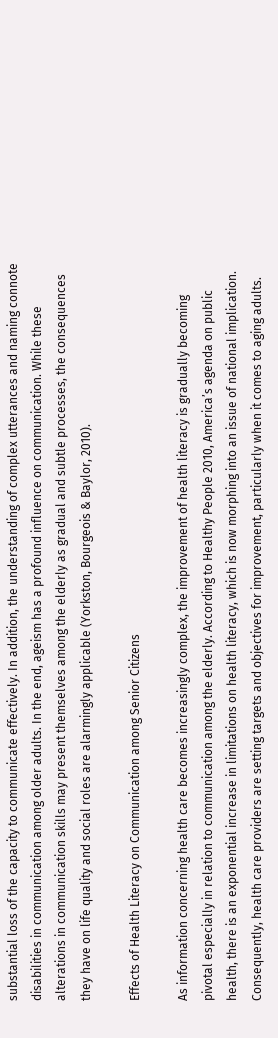substantial loss of the capacity to communicate effectively. In addition, the understanding of complex utterances and naming connote disabilities in communication among older adults. In the end, ageism has a profound influence on communication. While these alterations in communication skills may present themselves among the elderly as gradual and subtle processes, the consequences they have on life quality and social roles are alarmingly applicable (Yorkston, Bourgeois & Baylor, 2010).

Effects of Health Literacy on Communication among Senior Citizens

As information concerning health care becomes increasingly complex, the improvement of health literacy is gradually becoming pivotal especially in relation to communication among the elderly. According to Healthy People 2010, America’s agenda on public health, there is an exponential increase in limitations on health literacy, which is now morphing into an issue of national implication. Consequently, health care providers are setting targets and objectives for improvement, particularly when it comes to aging adults.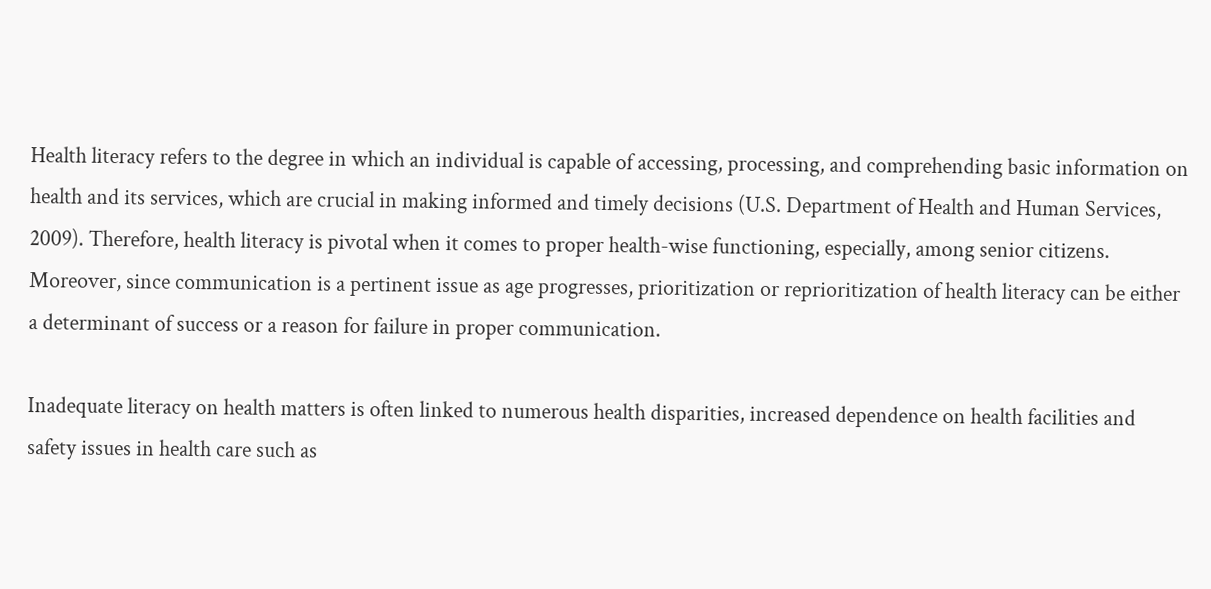Health literacy refers to the degree in which an individual is capable of accessing, processing, and comprehending basic information on health and its services, which are crucial in making informed and timely decisions (U.S. Department of Health and Human Services, 2009). Therefore, health literacy is pivotal when it comes to proper health-wise functioning, especially, among senior citizens. Moreover, since communication is a pertinent issue as age progresses, prioritization or reprioritization of health literacy can be either a determinant of success or a reason for failure in proper communication.

Inadequate literacy on health matters is often linked to numerous health disparities, increased dependence on health facilities and safety issues in health care such as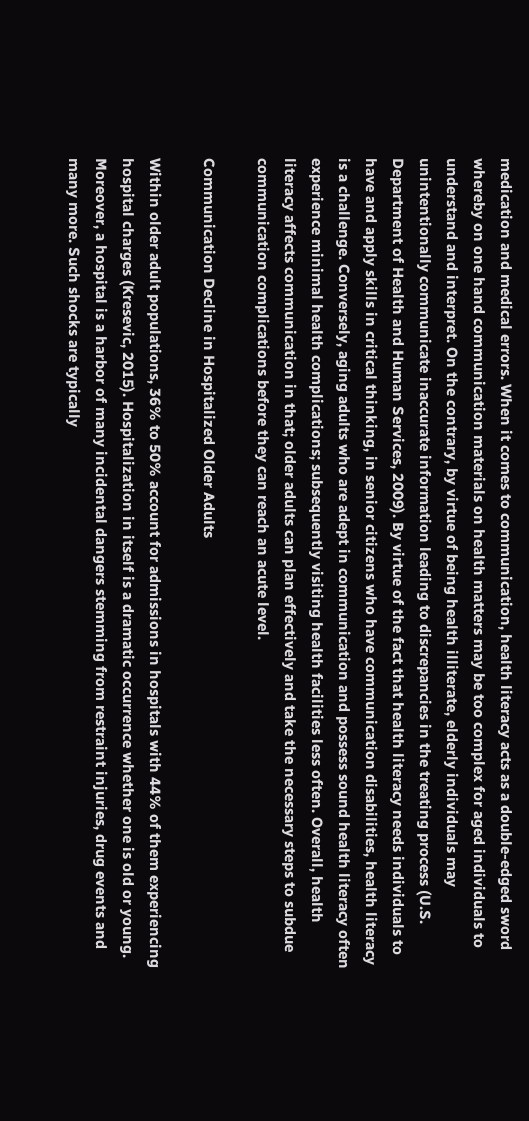medication and medical errors. When it comes to communication, health literacy acts as a double-edged sword whereby on one hand communication materials on health matters may be too complex for aged individuals to understand and interpret. On the contrary, by virtue of being health illiterate, elderly individuals may unintentionally communicate inaccurate information leading to discrepancies in the treating process (U.S. Department of Health and Human Services, 2009). By virtue of the fact that health literacy needs individuals to have and apply skills in critical thinking, in senior citizens who have communication disabilities, health literacy is a challenge. Conversely, aging adults who are adept in communication and possess sound health literacy often experience minimal health complications; subsequently visiting health facilities less often. Overall, health literacy affects communication in that; older adults can plan effectively and take the necessary steps to subdue communication complications before they can reach an acute level.

Communication Decline in Hospitalized Older Adults

Within older adult populations, 36% to 50% account for admissions in hospitals with 44% of them experiencing hospital charges (Kresevic, 2015). Hospitalization in itself is a dramatic occurrence whether one is old or young. Moreover, a hospital is a harbor of many incidental dangers stemming from restraint injuries, drug events and many more. Such shocks are typically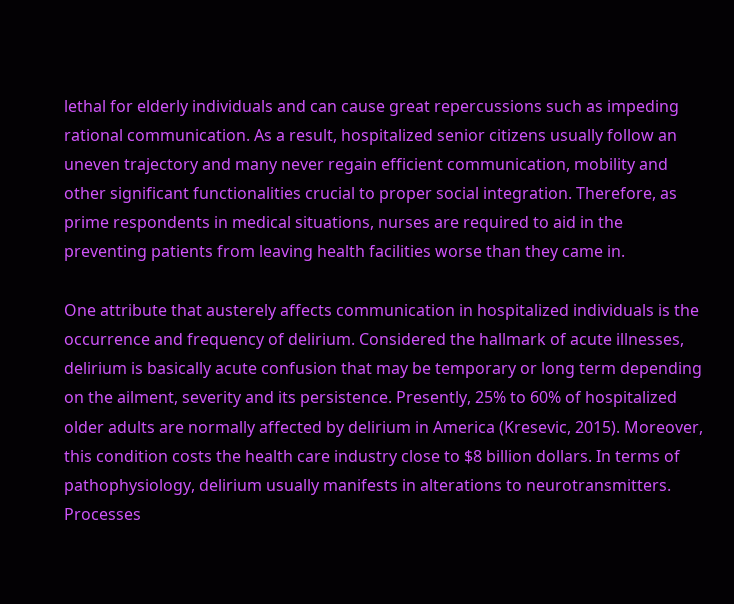lethal for elderly individuals and can cause great repercussions such as impeding rational communication. As a result, hospitalized senior citizens usually follow an uneven trajectory and many never regain efficient communication, mobility and other significant functionalities crucial to proper social integration. Therefore, as prime respondents in medical situations, nurses are required to aid in the preventing patients from leaving health facilities worse than they came in.

One attribute that austerely affects communication in hospitalized individuals is the occurrence and frequency of delirium. Considered the hallmark of acute illnesses, delirium is basically acute confusion that may be temporary or long term depending on the ailment, severity and its persistence. Presently, 25% to 60% of hospitalized older adults are normally affected by delirium in America (Kresevic, 2015). Moreover, this condition costs the health care industry close to $8 billion dollars. In terms of pathophysiology, delirium usually manifests in alterations to neurotransmitters. Processes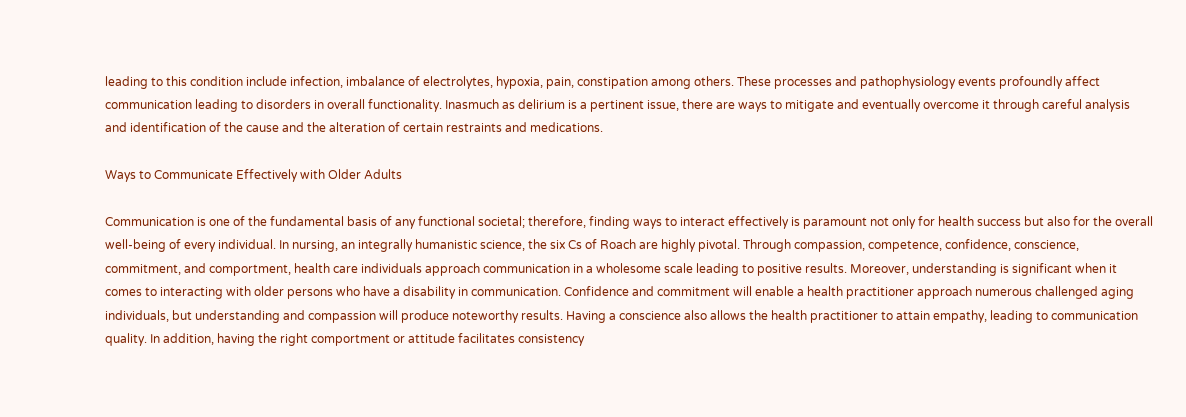leading to this condition include infection, imbalance of electrolytes, hypoxia, pain, constipation among others. These processes and pathophysiology events profoundly affect communication leading to disorders in overall functionality. Inasmuch as delirium is a pertinent issue, there are ways to mitigate and eventually overcome it through careful analysis and identification of the cause and the alteration of certain restraints and medications.

Ways to Communicate Effectively with Older Adults

Communication is one of the fundamental basis of any functional societal; therefore, finding ways to interact effectively is paramount not only for health success but also for the overall well-being of every individual. In nursing, an integrally humanistic science, the six Cs of Roach are highly pivotal. Through compassion, competence, confidence, conscience, commitment, and comportment, health care individuals approach communication in a wholesome scale leading to positive results. Moreover, understanding is significant when it comes to interacting with older persons who have a disability in communication. Confidence and commitment will enable a health practitioner approach numerous challenged aging individuals, but understanding and compassion will produce noteworthy results. Having a conscience also allows the health practitioner to attain empathy, leading to communication quality. In addition, having the right comportment or attitude facilitates consistency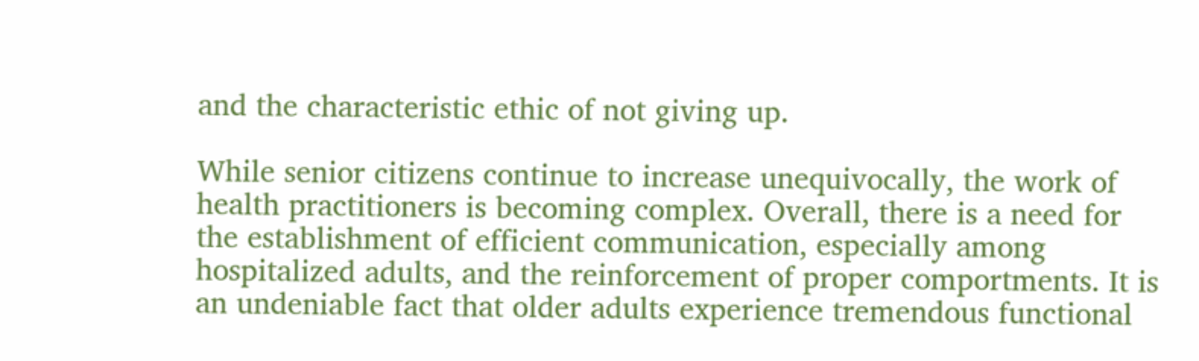and the characteristic ethic of not giving up.

While senior citizens continue to increase unequivocally, the work of health practitioners is becoming complex. Overall, there is a need for the establishment of efficient communication, especially among hospitalized adults, and the reinforcement of proper comportments. It is an undeniable fact that older adults experience tremendous functional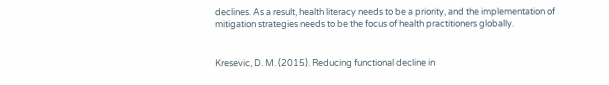declines. As a result, health literacy needs to be a priority, and the implementation of mitigation strategies needs to be the focus of health practitioners globally.


Kresevic, D. M. (2015). Reducing functional decline in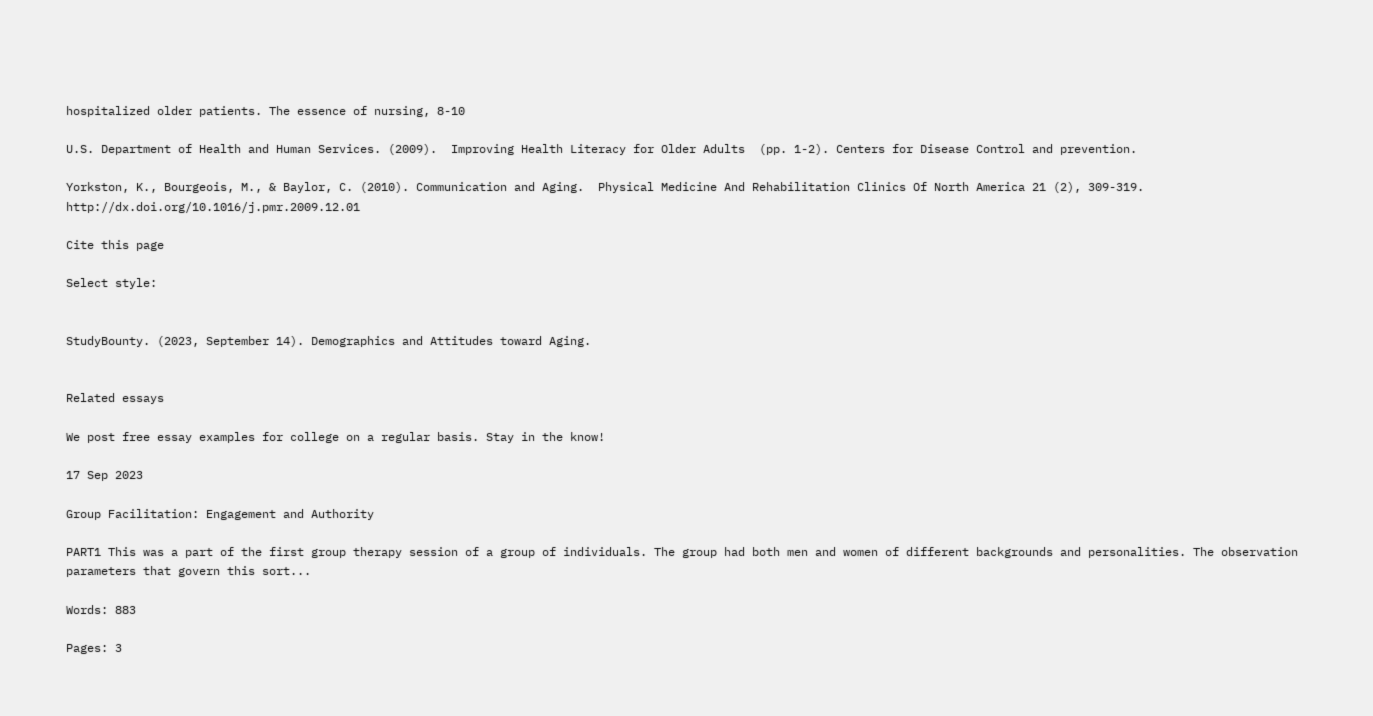hospitalized older patients. The essence of nursing, 8-10

U.S. Department of Health and Human Services. (2009).  Improving Health Literacy for Older Adults  (pp. 1-2). Centers for Disease Control and prevention.

Yorkston, K., Bourgeois, M., & Baylor, C. (2010). Communication and Aging.  Physical Medicine And Rehabilitation Clinics Of North America 21 (2), 309-319. http://dx.doi.org/10.1016/j.pmr.2009.12.01

Cite this page

Select style:


StudyBounty. (2023, September 14). Demographics and Attitudes toward Aging.


Related essays

We post free essay examples for college on a regular basis. Stay in the know!

17 Sep 2023

Group Facilitation: Engagement and Authority

PART1 This was a part of the first group therapy session of a group of individuals. The group had both men and women of different backgrounds and personalities. The observation parameters that govern this sort...

Words: 883

Pages: 3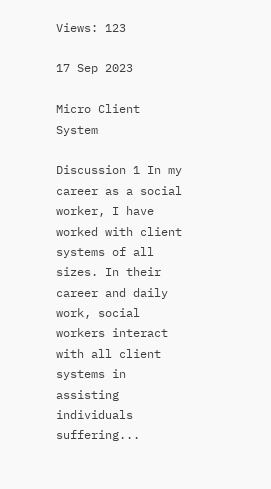Views: 123

17 Sep 2023

Micro Client System

Discussion 1 In my career as a social worker, I have worked with client systems of all sizes. In their career and daily work, social workers interact with all client systems in assisting individuals suffering...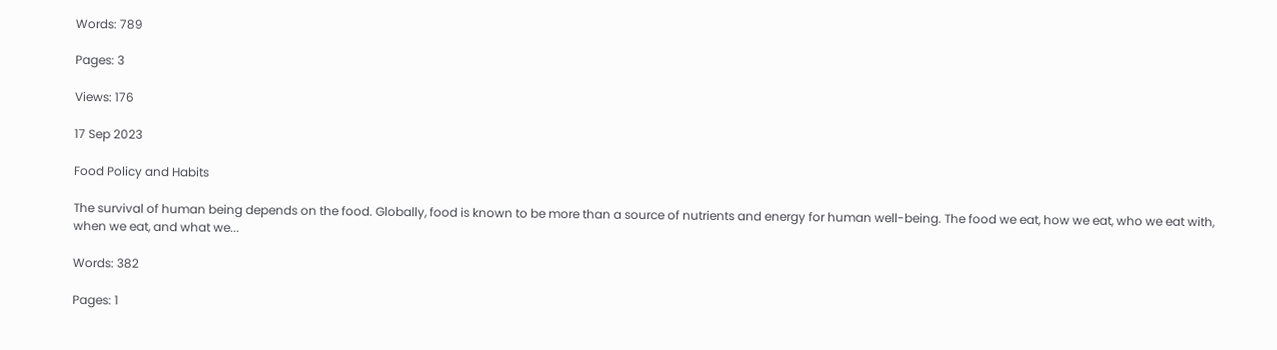Words: 789

Pages: 3

Views: 176

17 Sep 2023

Food Policy and Habits

The survival of human being depends on the food. Globally, food is known to be more than a source of nutrients and energy for human well-being. The food we eat, how we eat, who we eat with, when we eat, and what we...

Words: 382

Pages: 1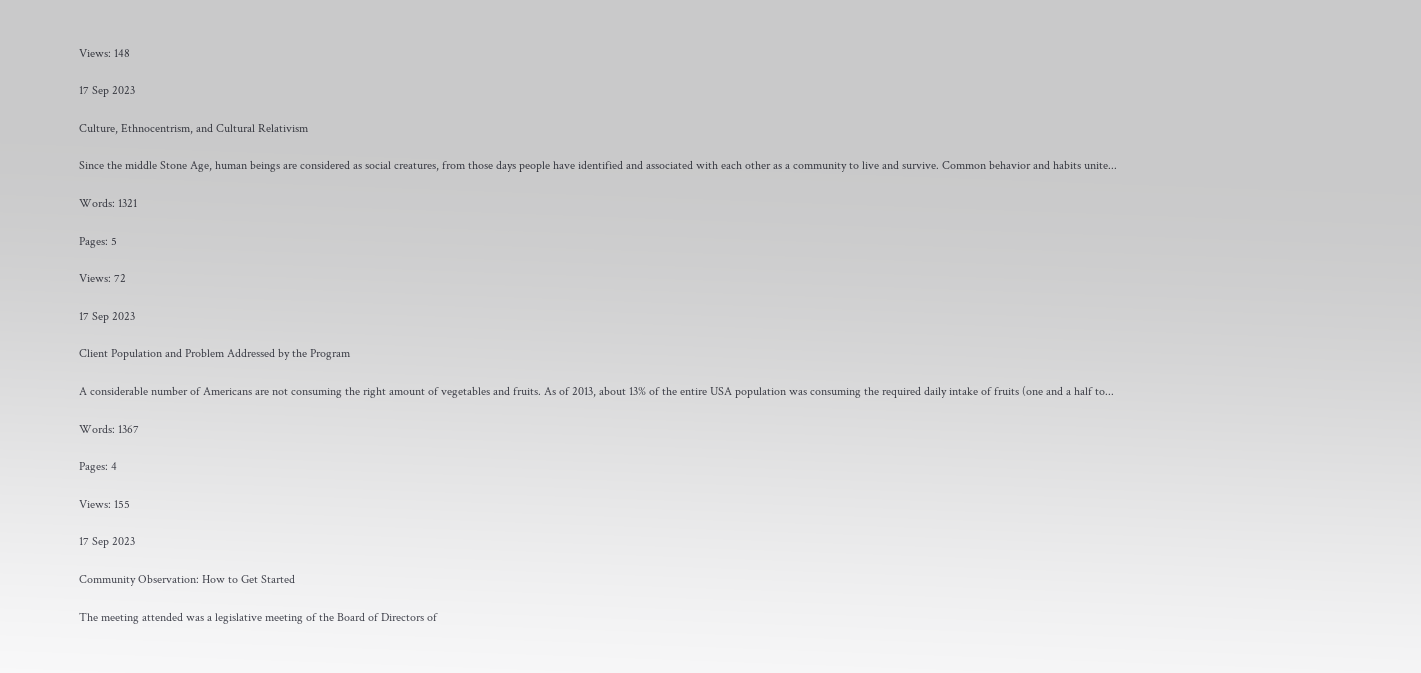Views: 148

17 Sep 2023

Culture, Ethnocentrism, and Cultural Relativism

Since the middle Stone Age, human beings are considered as social creatures, from those days people have identified and associated with each other as a community to live and survive. Common behavior and habits unite...

Words: 1321

Pages: 5

Views: 72

17 Sep 2023

Client Population and Problem Addressed by the Program

A considerable number of Americans are not consuming the right amount of vegetables and fruits. As of 2013, about 13% of the entire USA population was consuming the required daily intake of fruits (one and a half to...

Words: 1367

Pages: 4

Views: 155

17 Sep 2023

Community Observation: How to Get Started

The meeting attended was a legislative meeting of the Board of Directors of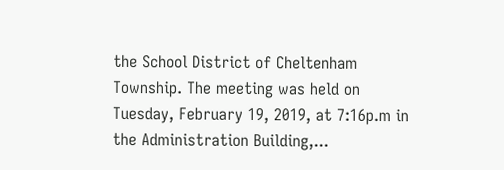the School District of Cheltenham Township. The meeting was held on Tuesday, February 19, 2019, at 7:16p.m in the Administration Building,...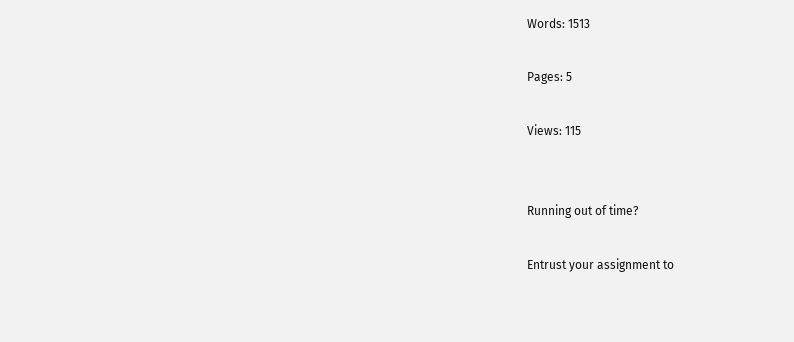Words: 1513

Pages: 5

Views: 115


Running out of time?

Entrust your assignment to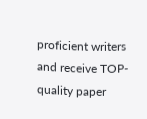proficient writers and receive TOP-quality paper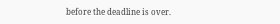before the deadline is over.